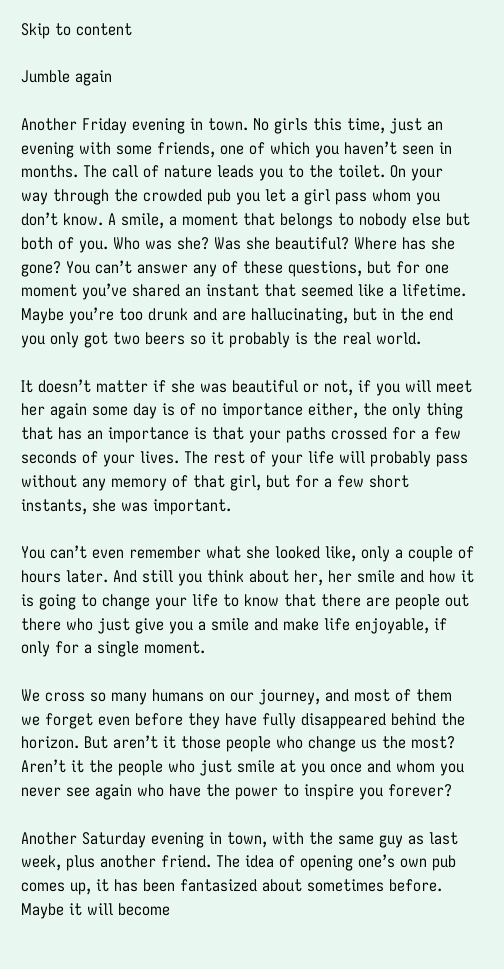Skip to content

Jumble again

Another Friday evening in town. No girls this time, just an evening with some friends, one of which you haven’t seen in months. The call of nature leads you to the toilet. On your way through the crowded pub you let a girl pass whom you don’t know. A smile, a moment that belongs to nobody else but both of you. Who was she? Was she beautiful? Where has she gone? You can’t answer any of these questions, but for one moment you’ve shared an instant that seemed like a lifetime. Maybe you’re too drunk and are hallucinating, but in the end you only got two beers so it probably is the real world.

It doesn’t matter if she was beautiful or not, if you will meet her again some day is of no importance either, the only thing that has an importance is that your paths crossed for a few seconds of your lives. The rest of your life will probably pass without any memory of that girl, but for a few short instants, she was important.

You can’t even remember what she looked like, only a couple of hours later. And still you think about her, her smile and how it is going to change your life to know that there are people out there who just give you a smile and make life enjoyable, if only for a single moment.

We cross so many humans on our journey, and most of them we forget even before they have fully disappeared behind the horizon. But aren’t it those people who change us the most? Aren’t it the people who just smile at you once and whom you never see again who have the power to inspire you forever?

Another Saturday evening in town, with the same guy as last week, plus another friend. The idea of opening one’s own pub comes up, it has been fantasized about sometimes before. Maybe it will become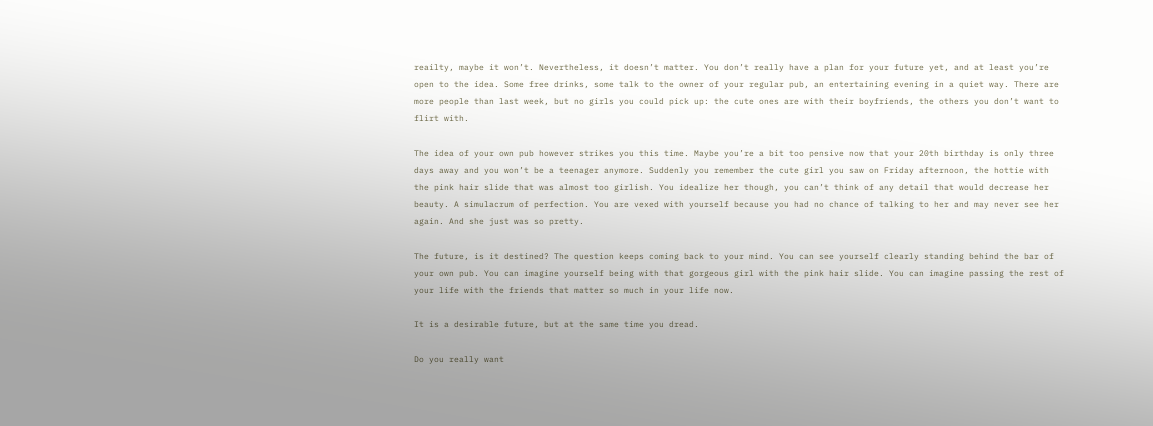reailty, maybe it won’t. Nevertheless, it doesn’t matter. You don’t really have a plan for your future yet, and at least you’re open to the idea. Some free drinks, some talk to the owner of your regular pub, an entertaining evening in a quiet way. There are more people than last week, but no girls you could pick up: the cute ones are with their boyfriends, the others you don’t want to flirt with.

The idea of your own pub however strikes you this time. Maybe you’re a bit too pensive now that your 20th birthday is only three days away and you won’t be a teenager anymore. Suddenly you remember the cute girl you saw on Friday afternoon, the hottie with the pink hair slide that was almost too girlish. You idealize her though, you can’t think of any detail that would decrease her beauty. A simulacrum of perfection. You are vexed with yourself because you had no chance of talking to her and may never see her again. And she just was so pretty.

The future, is it destined? The question keeps coming back to your mind. You can see yourself clearly standing behind the bar of your own pub. You can imagine yourself being with that gorgeous girl with the pink hair slide. You can imagine passing the rest of your life with the friends that matter so much in your life now.

It is a desirable future, but at the same time you dread.

Do you really want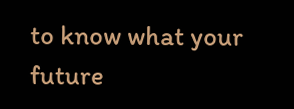to know what your future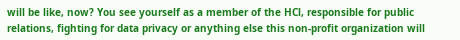will be like, now? You see yourself as a member of the HCl, responsible for public relations, fighting for data privacy or anything else this non-profit organization will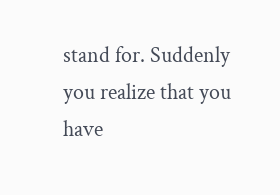stand for. Suddenly you realize that you have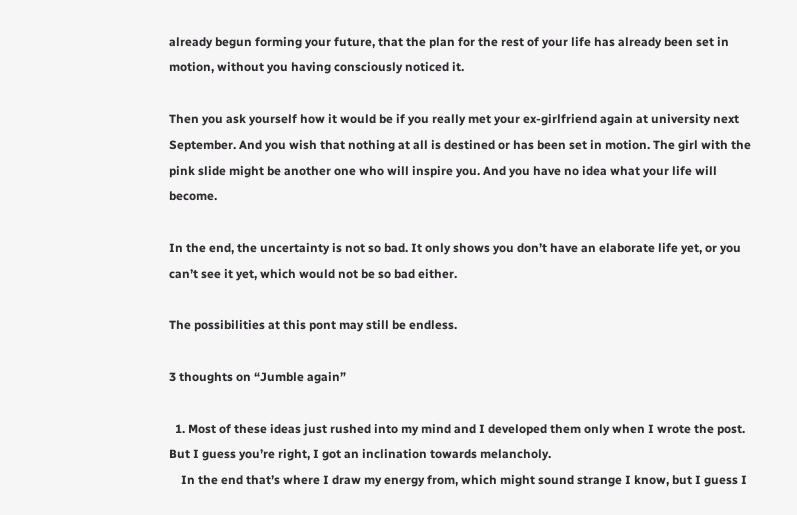already begun forming your future, that the plan for the rest of your life has already been set in motion, without you having consciously noticed it.

Then you ask yourself how it would be if you really met your ex-girlfriend again at university next September. And you wish that nothing at all is destined or has been set in motion. The girl with the pink slide might be another one who will inspire you. And you have no idea what your life will become.

In the end, the uncertainty is not so bad. It only shows you don’t have an elaborate life yet, or you can’t see it yet, which would not be so bad either.

The possibilities at this pont may still be endless.

3 thoughts on “Jumble again”

  1. Most of these ideas just rushed into my mind and I developed them only when I wrote the post. But I guess you’re right, I got an inclination towards melancholy.
    In the end that’s where I draw my energy from, which might sound strange I know, but I guess I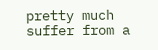pretty much suffer from a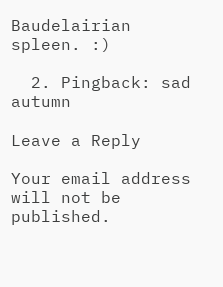Baudelairian spleen. :)

  2. Pingback: sad autumn

Leave a Reply

Your email address will not be published.